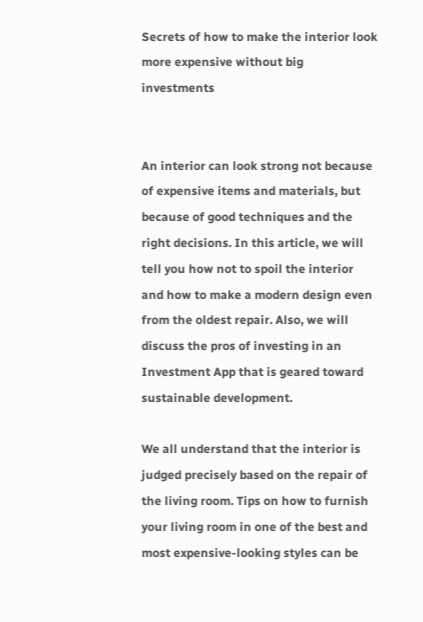Secrets of how to make the interior look more expensive without big investments


An interior can look strong not because of expensive items and materials, but because of good techniques and the right decisions. In this article, we will tell you how not to spoil the interior and how to make a modern design even from the oldest repair. Also, we will discuss the pros of investing in an Investment App that is geared toward sustainable development.

We all understand that the interior is judged precisely based on the repair of the living room. Tips on how to furnish your living room in one of the best and most expensive-looking styles can be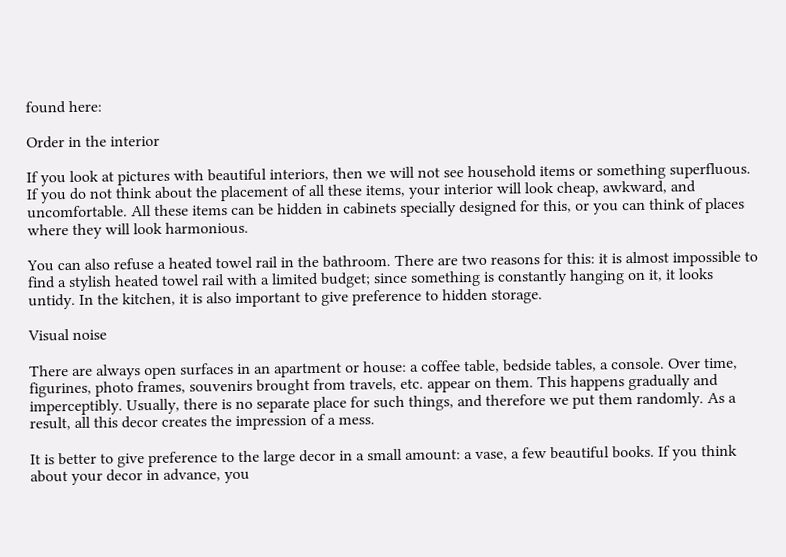found here:

Order in the interior

If you look at pictures with beautiful interiors, then we will not see household items or something superfluous. If you do not think about the placement of all these items, your interior will look cheap, awkward, and uncomfortable. All these items can be hidden in cabinets specially designed for this, or you can think of places where they will look harmonious.

You can also refuse a heated towel rail in the bathroom. There are two reasons for this: it is almost impossible to find a stylish heated towel rail with a limited budget; since something is constantly hanging on it, it looks untidy. In the kitchen, it is also important to give preference to hidden storage.

Visual noise

There are always open surfaces in an apartment or house: a coffee table, bedside tables, a console. Over time, figurines, photo frames, souvenirs brought from travels, etc. appear on them. This happens gradually and imperceptibly. Usually, there is no separate place for such things, and therefore we put them randomly. As a result, all this decor creates the impression of a mess.

It is better to give preference to the large decor in a small amount: a vase, a few beautiful books. If you think about your decor in advance, you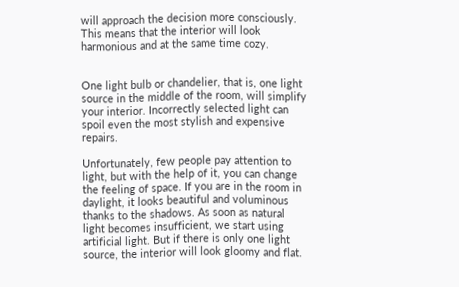will approach the decision more consciously. This means that the interior will look harmonious and at the same time cozy.


One light bulb or chandelier, that is, one light source in the middle of the room, will simplify your interior. Incorrectly selected light can spoil even the most stylish and expensive repairs.

Unfortunately, few people pay attention to light, but with the help of it, you can change the feeling of space. If you are in the room in daylight, it looks beautiful and voluminous thanks to the shadows. As soon as natural light becomes insufficient, we start using artificial light. But if there is only one light source, the interior will look gloomy and flat.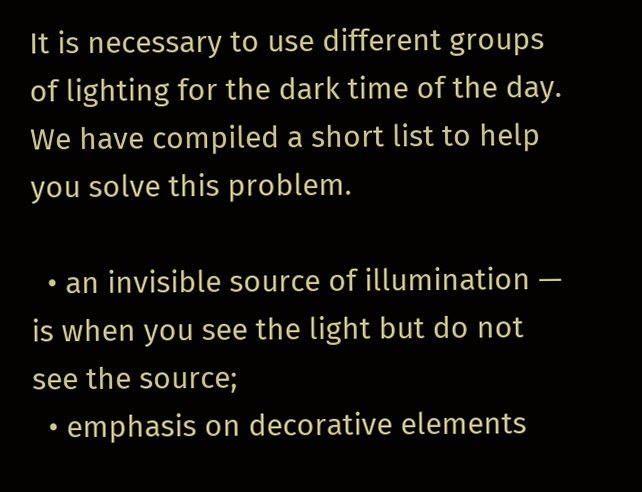It is necessary to use different groups of lighting for the dark time of the day. We have compiled a short list to help you solve this problem.

  • an invisible source of illumination — is when you see the light but do not see the source;
  • emphasis on decorative elements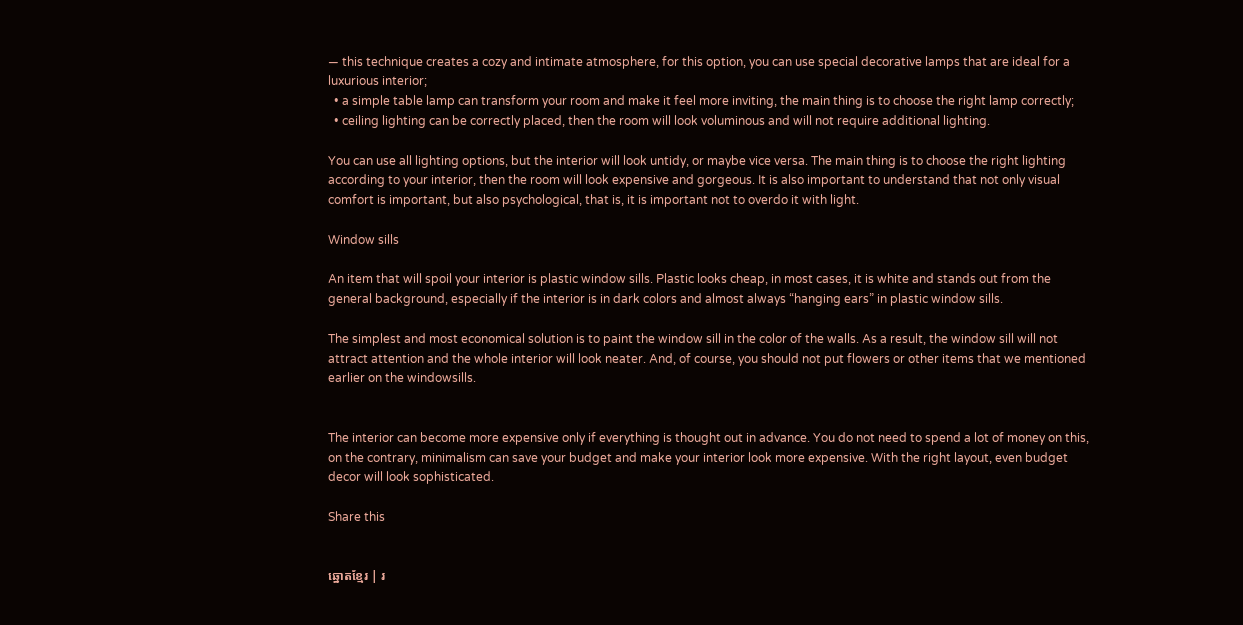— this technique creates a cozy and intimate atmosphere, for this option, you can use special decorative lamps that are ideal for a luxurious interior;
  • a simple table lamp can transform your room and make it feel more inviting, the main thing is to choose the right lamp correctly;
  • ceiling lighting can be correctly placed, then the room will look voluminous and will not require additional lighting.

You can use all lighting options, but the interior will look untidy, or maybe vice versa. The main thing is to choose the right lighting according to your interior, then the room will look expensive and gorgeous. It is also important to understand that not only visual comfort is important, but also psychological, that is, it is important not to overdo it with light.

Window sills

An item that will spoil your interior is plastic window sills. Plastic looks cheap, in most cases, it is white and stands out from the general background, especially if the interior is in dark colors and almost always “hanging ears” in plastic window sills.

The simplest and most economical solution is to paint the window sill in the color of the walls. As a result, the window sill will not attract attention and the whole interior will look neater. And, of course, you should not put flowers or other items that we mentioned earlier on the windowsills.


The interior can become more expensive only if everything is thought out in advance. You do not need to spend a lot of money on this, on the contrary, minimalism can save your budget and make your interior look more expensive. With the right layout, even budget decor will look sophisticated.

Share this


ឆ្នោតខ្មែរ | រ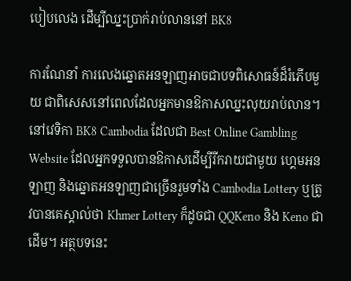បៀបលេង ដើម្បីឈ្នះប្រាក់រាប់លាននៅ BK8

ការណែនាំ ការលេងឆ្នោតអនឡាញអាចជាបទពិសោធន៍ដ៏រំភើបមួយ ជាពិសេសនៅពេលដែលអ្នកមានឱកាសឈ្នះលុយរាប់លាន។ នៅវេទិកា BK8 Cambodia ដែលជា Best Online Gambling Website ដែលអ្នកទទួលបានឱកាសដើម្បីរីករាយជាមួយ ហ្គេមអនឡាញ និងឆ្នោតអនឡាញជាច្រើនរួមទាំង Cambodia Lottery ឬត្រូវបានគេស្គាល់ថា Khmer Lottery ក៏ដូចជា QQKeno និង Keno ជាដើម។ អត្ថបទនេះ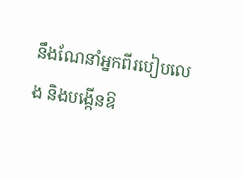នឹងណែនាំអ្នកពីរបៀបលេង និងបង្កើនឱ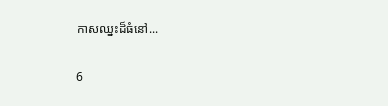កាសឈ្នះដ៏ធំនៅ...

6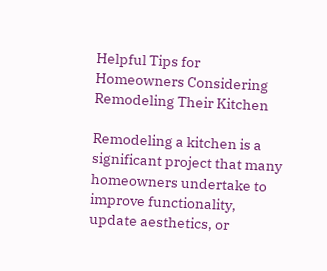Helpful Tips for Homeowners Considering Remodeling Their Kitchen

Remodeling a kitchen is a significant project that many homeowners undertake to improve functionality, update aesthetics, or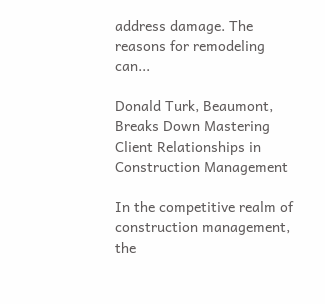address damage. The reasons for remodeling can...

Donald Turk, Beaumont, Breaks Down Mastering Client Relationships in Construction Management

In the competitive realm of construction management, the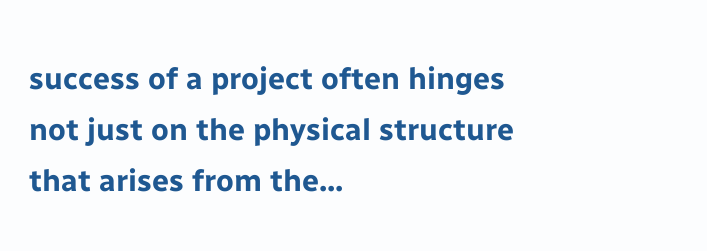success of a project often hinges not just on the physical structure that arises from the...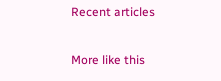Recent articles

More like this